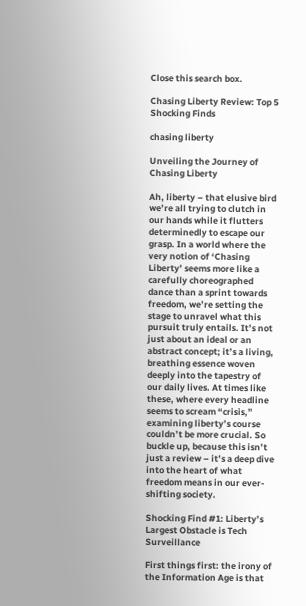Close this search box.

Chasing Liberty Review: Top 5 Shocking Finds

chasing liberty

Unveiling the Journey of Chasing Liberty

Ah, liberty – that elusive bird we’re all trying to clutch in our hands while it flutters determinedly to escape our grasp. In a world where the very notion of ‘Chasing Liberty’ seems more like a carefully choreographed dance than a sprint towards freedom, we’re setting the stage to unravel what this pursuit truly entails. It’s not just about an ideal or an abstract concept; it’s a living, breathing essence woven deeply into the tapestry of our daily lives. At times like these, where every headline seems to scream “crisis,” examining liberty’s course couldn’t be more crucial. So buckle up, because this isn’t just a review – it’s a deep dive into the heart of what freedom means in our ever-shifting society.

Shocking Find #1: Liberty’s Largest Obstacle is Tech Surveillance

First things first: the irony of the Information Age is that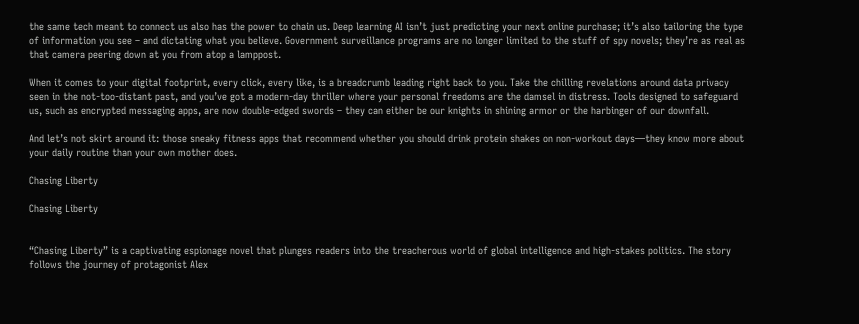the same tech meant to connect us also has the power to chain us. Deep learning AI isn’t just predicting your next online purchase; it’s also tailoring the type of information you see – and dictating what you believe. Government surveillance programs are no longer limited to the stuff of spy novels; they’re as real as that camera peering down at you from atop a lamppost.

When it comes to your digital footprint, every click, every like, is a breadcrumb leading right back to you. Take the chilling revelations around data privacy seen in the not-too-distant past, and you’ve got a modern-day thriller where your personal freedoms are the damsel in distress. Tools designed to safeguard us, such as encrypted messaging apps, are now double-edged swords – they can either be our knights in shining armor or the harbinger of our downfall.

And let’s not skirt around it: those sneaky fitness apps that recommend whether you should drink protein shakes on non-workout days—they know more about your daily routine than your own mother does.

Chasing Liberty

Chasing Liberty


“Chasing Liberty” is a captivating espionage novel that plunges readers into the treacherous world of global intelligence and high-stakes politics. The story follows the journey of protagonist Alex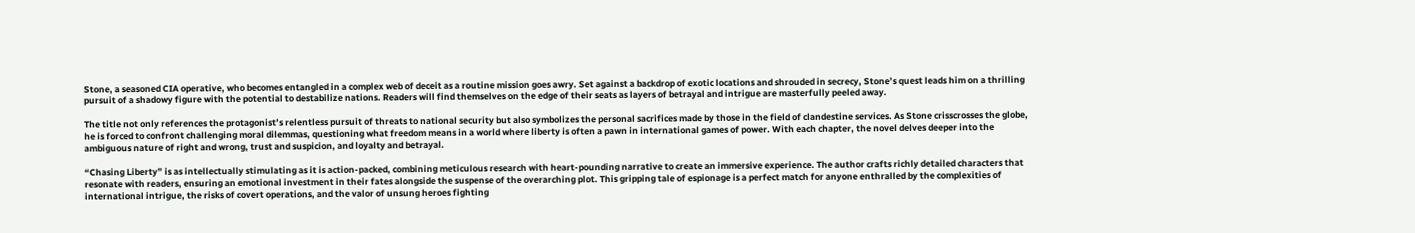Stone, a seasoned CIA operative, who becomes entangled in a complex web of deceit as a routine mission goes awry. Set against a backdrop of exotic locations and shrouded in secrecy, Stone’s quest leads him on a thrilling pursuit of a shadowy figure with the potential to destabilize nations. Readers will find themselves on the edge of their seats as layers of betrayal and intrigue are masterfully peeled away.

The title not only references the protagonist’s relentless pursuit of threats to national security but also symbolizes the personal sacrifices made by those in the field of clandestine services. As Stone crisscrosses the globe, he is forced to confront challenging moral dilemmas, questioning what freedom means in a world where liberty is often a pawn in international games of power. With each chapter, the novel delves deeper into the ambiguous nature of right and wrong, trust and suspicion, and loyalty and betrayal.

“Chasing Liberty” is as intellectually stimulating as it is action-packed, combining meticulous research with heart-pounding narrative to create an immersive experience. The author crafts richly detailed characters that resonate with readers, ensuring an emotional investment in their fates alongside the suspense of the overarching plot. This gripping tale of espionage is a perfect match for anyone enthralled by the complexities of international intrigue, the risks of covert operations, and the valor of unsung heroes fighting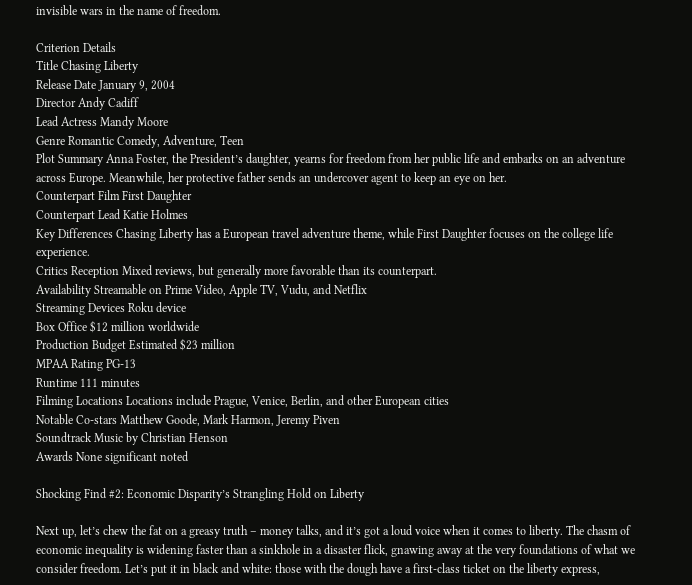invisible wars in the name of freedom.

Criterion Details
Title Chasing Liberty
Release Date January 9, 2004
Director Andy Cadiff
Lead Actress Mandy Moore
Genre Romantic Comedy, Adventure, Teen
Plot Summary Anna Foster, the President’s daughter, yearns for freedom from her public life and embarks on an adventure across Europe. Meanwhile, her protective father sends an undercover agent to keep an eye on her.
Counterpart Film First Daughter
Counterpart Lead Katie Holmes
Key Differences Chasing Liberty has a European travel adventure theme, while First Daughter focuses on the college life experience.
Critics Reception Mixed reviews, but generally more favorable than its counterpart.
Availability Streamable on Prime Video, Apple TV, Vudu, and Netflix
Streaming Devices Roku device
Box Office $12 million worldwide
Production Budget Estimated $23 million
MPAA Rating PG-13
Runtime 111 minutes
Filming Locations Locations include Prague, Venice, Berlin, and other European cities
Notable Co-stars Matthew Goode, Mark Harmon, Jeremy Piven
Soundtrack Music by Christian Henson
Awards None significant noted

Shocking Find #2: Economic Disparity’s Strangling Hold on Liberty

Next up, let’s chew the fat on a greasy truth – money talks, and it’s got a loud voice when it comes to liberty. The chasm of economic inequality is widening faster than a sinkhole in a disaster flick, gnawing away at the very foundations of what we consider freedom. Let’s put it in black and white: those with the dough have a first-class ticket on the liberty express,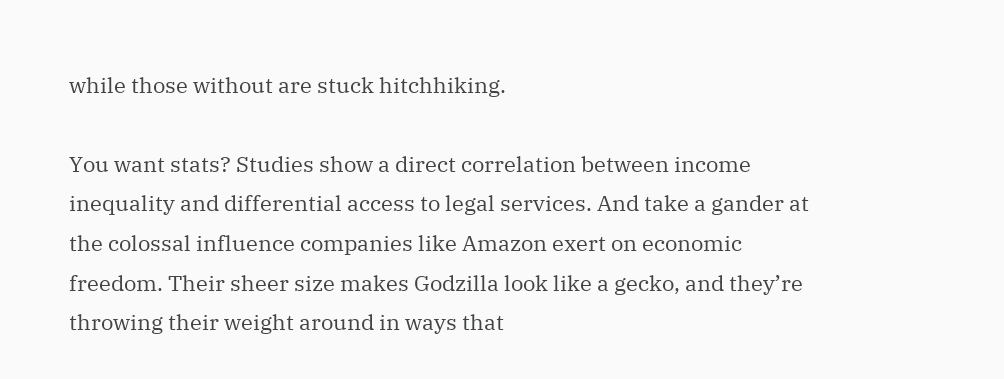while those without are stuck hitchhiking.

You want stats? Studies show a direct correlation between income inequality and differential access to legal services. And take a gander at the colossal influence companies like Amazon exert on economic freedom. Their sheer size makes Godzilla look like a gecko, and they’re throwing their weight around in ways that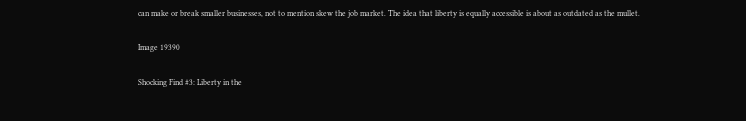can make or break smaller businesses, not to mention skew the job market. The idea that liberty is equally accessible is about as outdated as the mullet.

Image 19390

Shocking Find #3: Liberty in the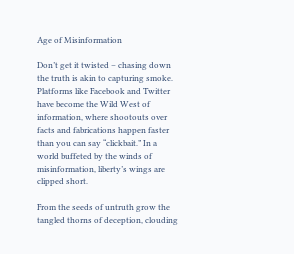Age of Misinformation

Don’t get it twisted – chasing down the truth is akin to capturing smoke. Platforms like Facebook and Twitter have become the Wild West of information, where shootouts over facts and fabrications happen faster than you can say “clickbait.” In a world buffeted by the winds of misinformation, liberty’s wings are clipped short.

From the seeds of untruth grow the tangled thorns of deception, clouding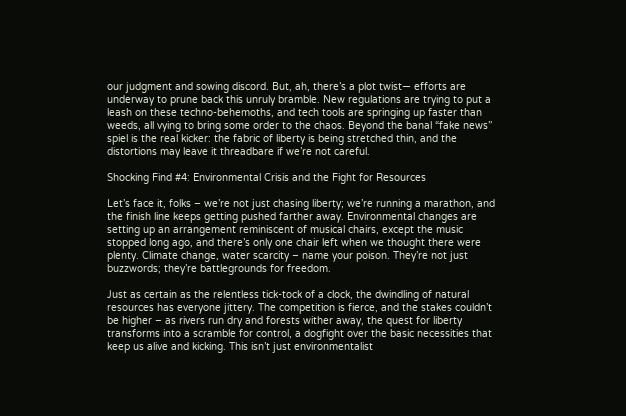our judgment and sowing discord. But, ah, there’s a plot twist— efforts are underway to prune back this unruly bramble. New regulations are trying to put a leash on these techno-behemoths, and tech tools are springing up faster than weeds, all vying to bring some order to the chaos. Beyond the banal “fake news” spiel is the real kicker: the fabric of liberty is being stretched thin, and the distortions may leave it threadbare if we’re not careful.

Shocking Find #4: Environmental Crisis and the Fight for Resources

Let’s face it, folks – we’re not just chasing liberty; we’re running a marathon, and the finish line keeps getting pushed farther away. Environmental changes are setting up an arrangement reminiscent of musical chairs, except the music stopped long ago, and there’s only one chair left when we thought there were plenty. Climate change, water scarcity – name your poison. They’re not just buzzwords; they’re battlegrounds for freedom.

Just as certain as the relentless tick-tock of a clock, the dwindling of natural resources has everyone jittery. The competition is fierce, and the stakes couldn’t be higher – as rivers run dry and forests wither away, the quest for liberty transforms into a scramble for control, a dogfight over the basic necessities that keep us alive and kicking. This isn’t just environmentalist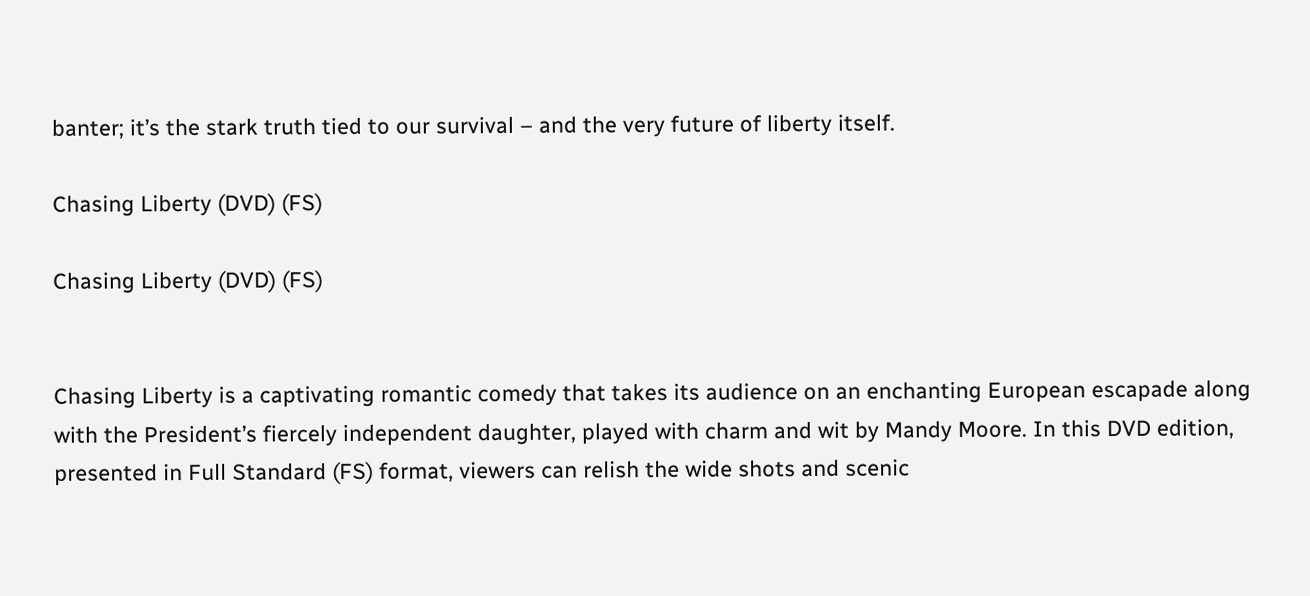banter; it’s the stark truth tied to our survival – and the very future of liberty itself.

Chasing Liberty (DVD) (FS)

Chasing Liberty (DVD) (FS)


Chasing Liberty is a captivating romantic comedy that takes its audience on an enchanting European escapade along with the President’s fiercely independent daughter, played with charm and wit by Mandy Moore. In this DVD edition, presented in Full Standard (FS) format, viewers can relish the wide shots and scenic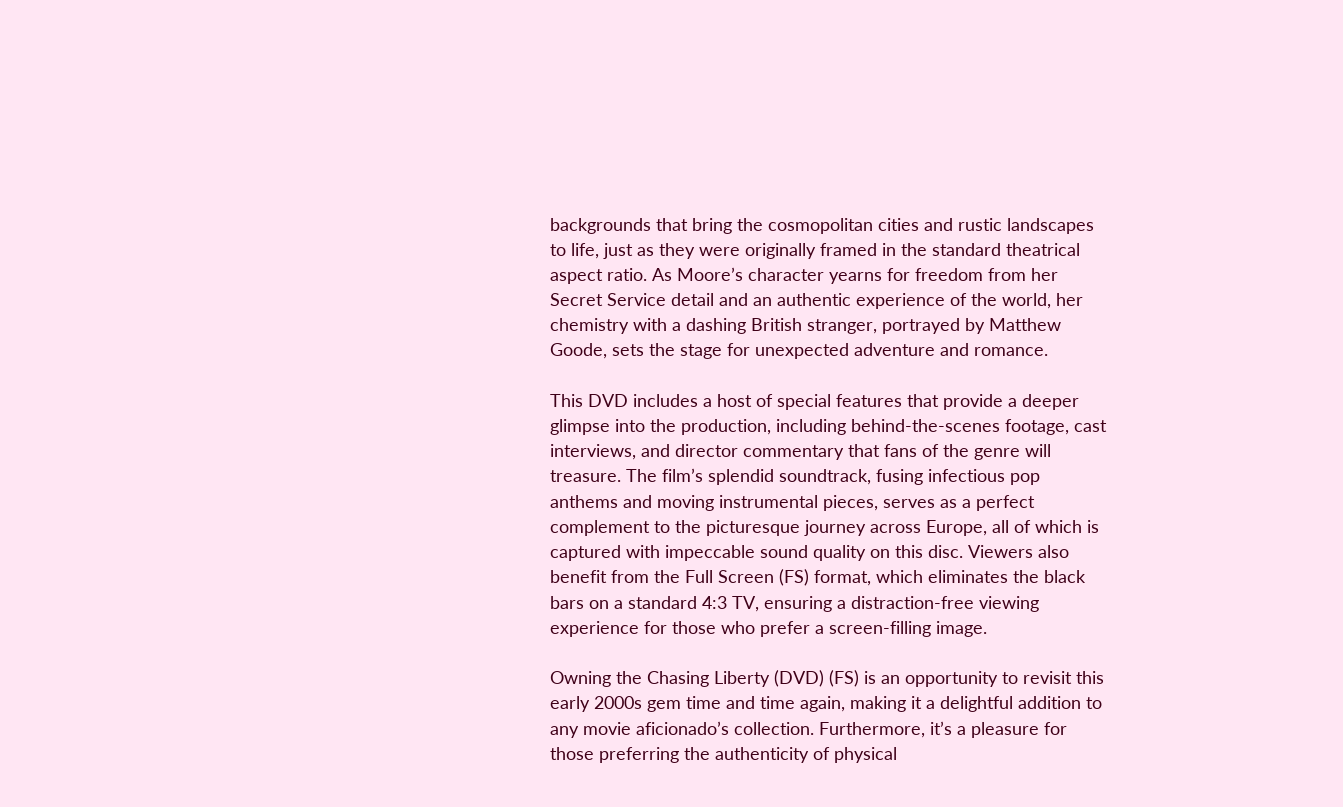backgrounds that bring the cosmopolitan cities and rustic landscapes to life, just as they were originally framed in the standard theatrical aspect ratio. As Moore’s character yearns for freedom from her Secret Service detail and an authentic experience of the world, her chemistry with a dashing British stranger, portrayed by Matthew Goode, sets the stage for unexpected adventure and romance.

This DVD includes a host of special features that provide a deeper glimpse into the production, including behind-the-scenes footage, cast interviews, and director commentary that fans of the genre will treasure. The film’s splendid soundtrack, fusing infectious pop anthems and moving instrumental pieces, serves as a perfect complement to the picturesque journey across Europe, all of which is captured with impeccable sound quality on this disc. Viewers also benefit from the Full Screen (FS) format, which eliminates the black bars on a standard 4:3 TV, ensuring a distraction-free viewing experience for those who prefer a screen-filling image.

Owning the Chasing Liberty (DVD) (FS) is an opportunity to revisit this early 2000s gem time and time again, making it a delightful addition to any movie aficionado’s collection. Furthermore, it’s a pleasure for those preferring the authenticity of physical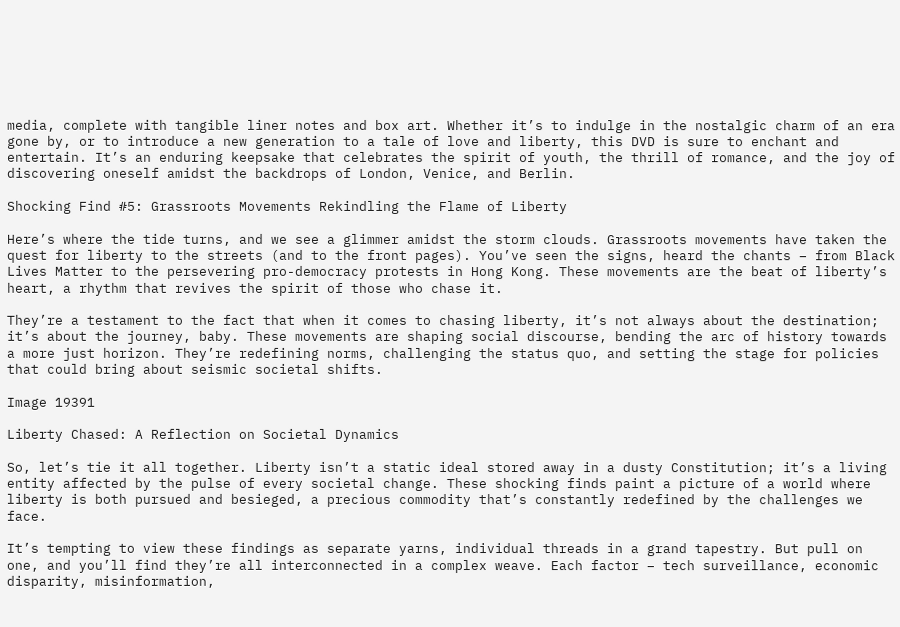media, complete with tangible liner notes and box art. Whether it’s to indulge in the nostalgic charm of an era gone by, or to introduce a new generation to a tale of love and liberty, this DVD is sure to enchant and entertain. It’s an enduring keepsake that celebrates the spirit of youth, the thrill of romance, and the joy of discovering oneself amidst the backdrops of London, Venice, and Berlin.

Shocking Find #5: Grassroots Movements Rekindling the Flame of Liberty

Here’s where the tide turns, and we see a glimmer amidst the storm clouds. Grassroots movements have taken the quest for liberty to the streets (and to the front pages). You’ve seen the signs, heard the chants – from Black Lives Matter to the persevering pro-democracy protests in Hong Kong. These movements are the beat of liberty’s heart, a rhythm that revives the spirit of those who chase it.

They’re a testament to the fact that when it comes to chasing liberty, it’s not always about the destination; it’s about the journey, baby. These movements are shaping social discourse, bending the arc of history towards a more just horizon. They’re redefining norms, challenging the status quo, and setting the stage for policies that could bring about seismic societal shifts.

Image 19391

Liberty Chased: A Reflection on Societal Dynamics

So, let’s tie it all together. Liberty isn’t a static ideal stored away in a dusty Constitution; it’s a living entity affected by the pulse of every societal change. These shocking finds paint a picture of a world where liberty is both pursued and besieged, a precious commodity that’s constantly redefined by the challenges we face.

It’s tempting to view these findings as separate yarns, individual threads in a grand tapestry. But pull on one, and you’ll find they’re all interconnected in a complex weave. Each factor – tech surveillance, economic disparity, misinformation,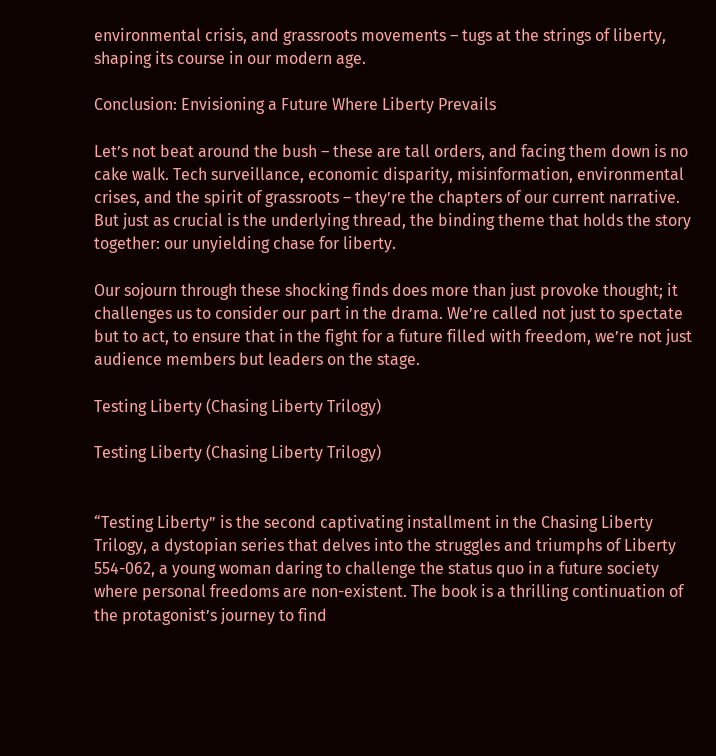environmental crisis, and grassroots movements – tugs at the strings of liberty, shaping its course in our modern age.

Conclusion: Envisioning a Future Where Liberty Prevails

Let’s not beat around the bush – these are tall orders, and facing them down is no cake walk. Tech surveillance, economic disparity, misinformation, environmental crises, and the spirit of grassroots – they’re the chapters of our current narrative. But just as crucial is the underlying thread, the binding theme that holds the story together: our unyielding chase for liberty.

Our sojourn through these shocking finds does more than just provoke thought; it challenges us to consider our part in the drama. We’re called not just to spectate but to act, to ensure that in the fight for a future filled with freedom, we’re not just audience members but leaders on the stage.

Testing Liberty (Chasing Liberty Trilogy)

Testing Liberty (Chasing Liberty Trilogy)


“Testing Liberty” is the second captivating installment in the Chasing Liberty Trilogy, a dystopian series that delves into the struggles and triumphs of Liberty 554-062, a young woman daring to challenge the status quo in a future society where personal freedoms are non-existent. The book is a thrilling continuation of the protagonist’s journey to find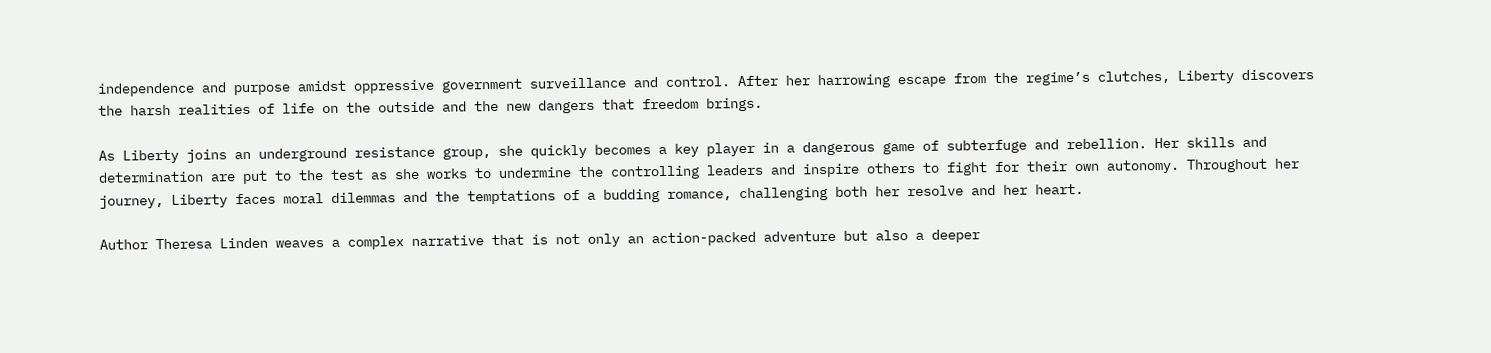independence and purpose amidst oppressive government surveillance and control. After her harrowing escape from the regime’s clutches, Liberty discovers the harsh realities of life on the outside and the new dangers that freedom brings.

As Liberty joins an underground resistance group, she quickly becomes a key player in a dangerous game of subterfuge and rebellion. Her skills and determination are put to the test as she works to undermine the controlling leaders and inspire others to fight for their own autonomy. Throughout her journey, Liberty faces moral dilemmas and the temptations of a budding romance, challenging both her resolve and her heart.

Author Theresa Linden weaves a complex narrative that is not only an action-packed adventure but also a deeper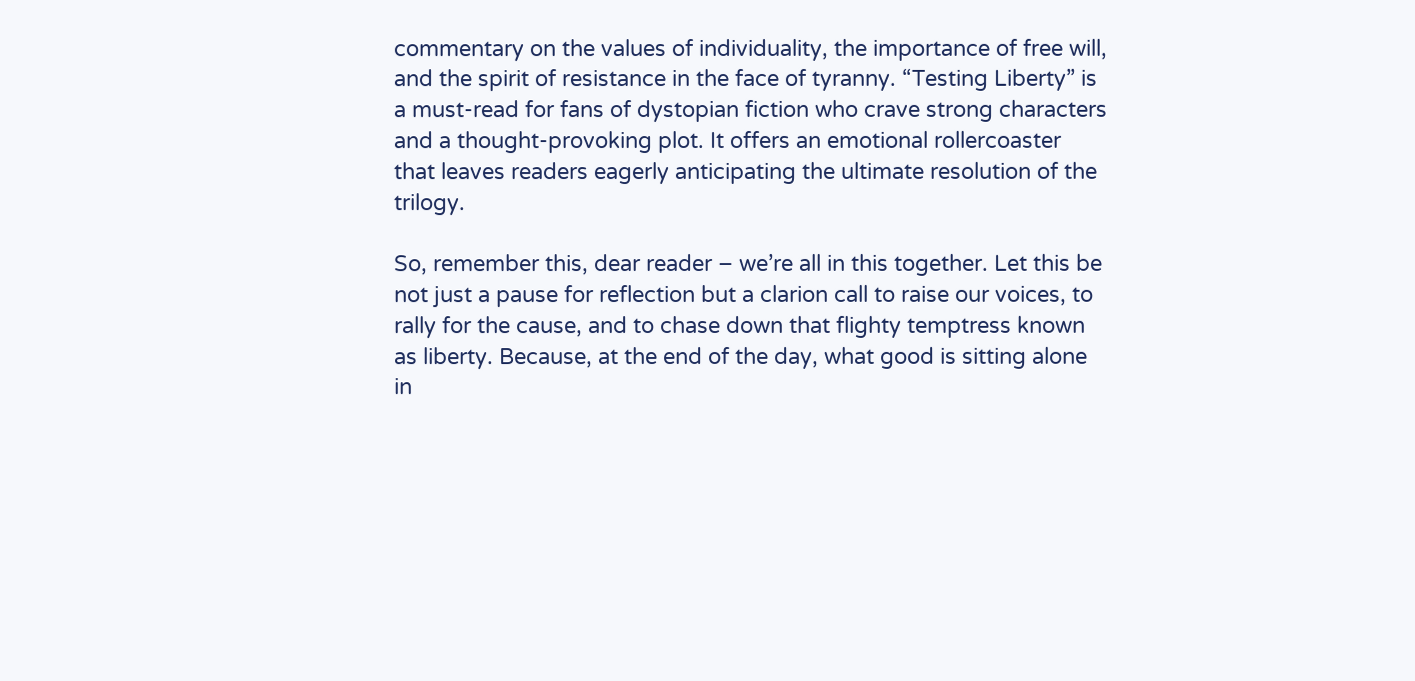commentary on the values of individuality, the importance of free will, and the spirit of resistance in the face of tyranny. “Testing Liberty” is a must-read for fans of dystopian fiction who crave strong characters and a thought-provoking plot. It offers an emotional rollercoaster that leaves readers eagerly anticipating the ultimate resolution of the trilogy.

So, remember this, dear reader – we’re all in this together. Let this be not just a pause for reflection but a clarion call to raise our voices, to rally for the cause, and to chase down that flighty temptress known as liberty. Because, at the end of the day, what good is sitting alone in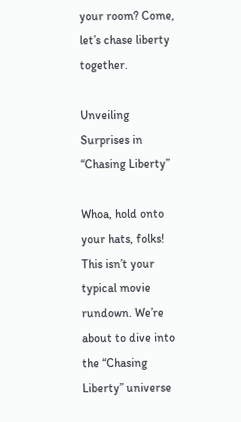your room? Come, let’s chase liberty together.

Unveiling Surprises in “Chasing Liberty”

Whoa, hold onto your hats, folks! This isn’t your typical movie rundown. We’re about to dive into the “Chasing Liberty” universe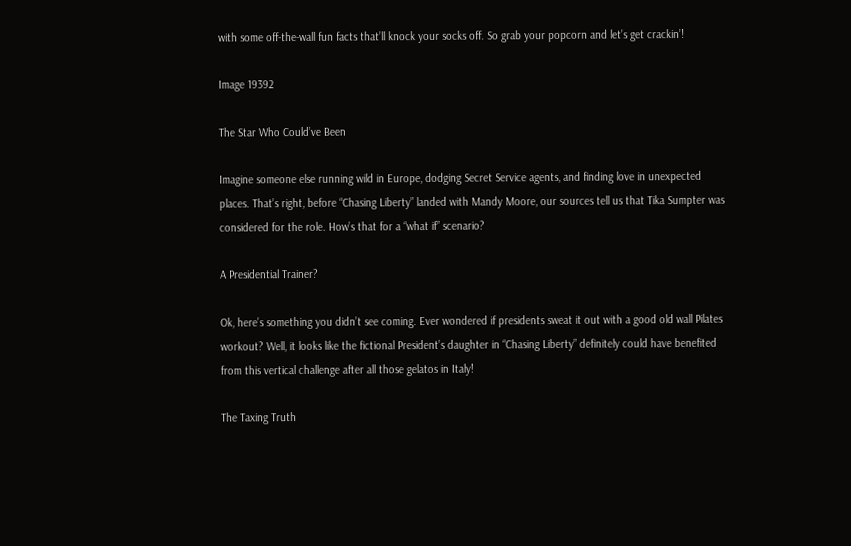with some off-the-wall fun facts that’ll knock your socks off. So grab your popcorn and let’s get crackin’!

Image 19392

The Star Who Could’ve Been

Imagine someone else running wild in Europe, dodging Secret Service agents, and finding love in unexpected places. That’s right, before “Chasing Liberty” landed with Mandy Moore, our sources tell us that Tika Sumpter was considered for the role. How’s that for a “what if” scenario?

A Presidential Trainer?

Ok, here’s something you didn’t see coming. Ever wondered if presidents sweat it out with a good old wall Pilates workout? Well, it looks like the fictional President’s daughter in “Chasing Liberty” definitely could have benefited from this vertical challenge after all those gelatos in Italy!

The Taxing Truth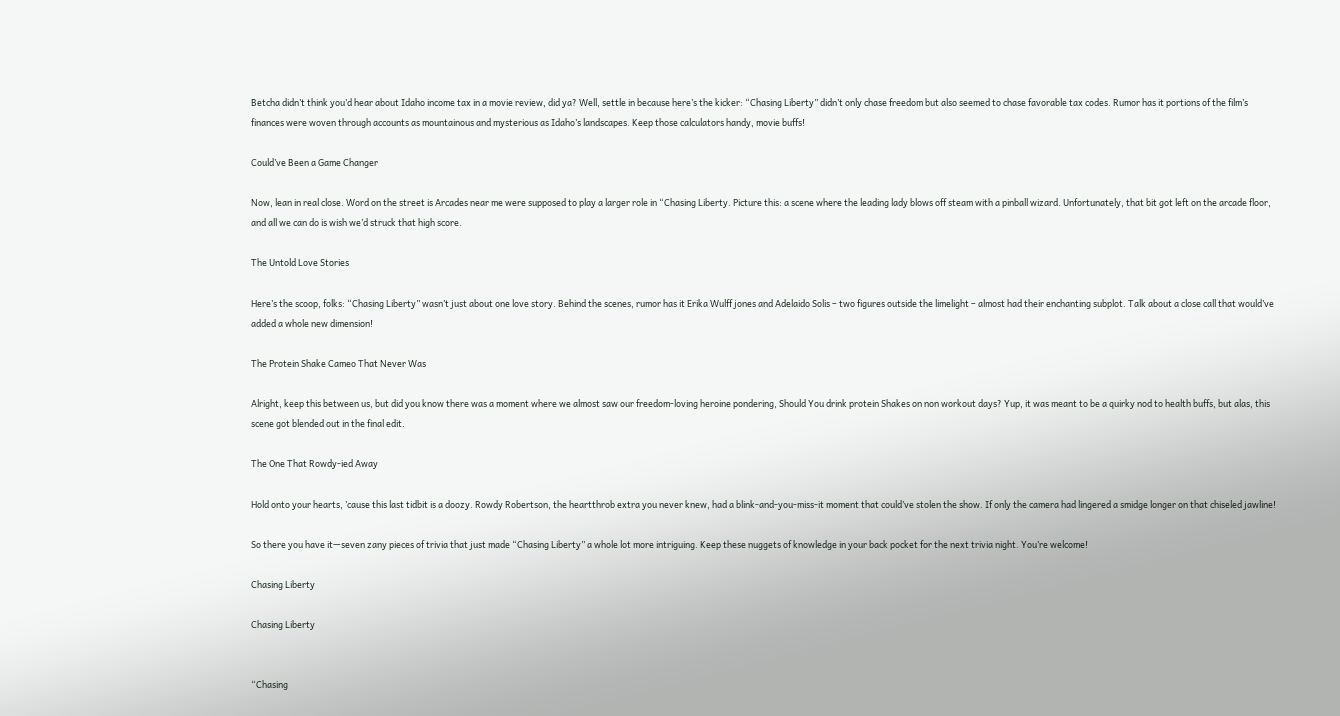Betcha didn’t think you’d hear about Idaho income tax in a movie review, did ya? Well, settle in because here’s the kicker: “Chasing Liberty” didn’t only chase freedom but also seemed to chase favorable tax codes. Rumor has it portions of the film’s finances were woven through accounts as mountainous and mysterious as Idaho’s landscapes. Keep those calculators handy, movie buffs!

Could’ve Been a Game Changer

Now, lean in real close. Word on the street is Arcades near me were supposed to play a larger role in “Chasing Liberty. Picture this: a scene where the leading lady blows off steam with a pinball wizard. Unfortunately, that bit got left on the arcade floor, and all we can do is wish we’d struck that high score.

The Untold Love Stories

Here’s the scoop, folks: “Chasing Liberty” wasn’t just about one love story. Behind the scenes, rumor has it Erika Wulff jones and Adelaido Solis – two figures outside the limelight – almost had their enchanting subplot. Talk about a close call that would’ve added a whole new dimension!

The Protein Shake Cameo That Never Was

Alright, keep this between us, but did you know there was a moment where we almost saw our freedom-loving heroine pondering, Should You drink protein Shakes on non workout days? Yup, it was meant to be a quirky nod to health buffs, but alas, this scene got blended out in the final edit.

The One That Rowdy-ied Away

Hold onto your hearts, ’cause this last tidbit is a doozy. Rowdy Robertson, the heartthrob extra you never knew, had a blink-and-you-miss-it moment that could’ve stolen the show. If only the camera had lingered a smidge longer on that chiseled jawline!

So there you have it—seven zany pieces of trivia that just made “Chasing Liberty” a whole lot more intriguing. Keep these nuggets of knowledge in your back pocket for the next trivia night. You’re welcome!

Chasing Liberty

Chasing Liberty


“Chasing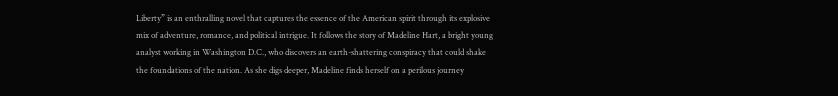Liberty” is an enthralling novel that captures the essence of the American spirit through its explosive mix of adventure, romance, and political intrigue. It follows the story of Madeline Hart, a bright young analyst working in Washington D.C., who discovers an earth-shattering conspiracy that could shake the foundations of the nation. As she digs deeper, Madeline finds herself on a perilous journey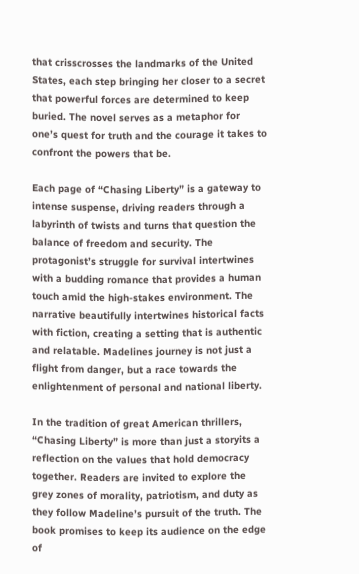that crisscrosses the landmarks of the United States, each step bringing her closer to a secret that powerful forces are determined to keep buried. The novel serves as a metaphor for one’s quest for truth and the courage it takes to confront the powers that be.

Each page of “Chasing Liberty” is a gateway to intense suspense, driving readers through a labyrinth of twists and turns that question the balance of freedom and security. The protagonist’s struggle for survival intertwines with a budding romance that provides a human touch amid the high-stakes environment. The narrative beautifully intertwines historical facts with fiction, creating a setting that is authentic and relatable. Madelines journey is not just a flight from danger, but a race towards the enlightenment of personal and national liberty.

In the tradition of great American thrillers, “Chasing Liberty” is more than just a storyits a reflection on the values that hold democracy together. Readers are invited to explore the grey zones of morality, patriotism, and duty as they follow Madeline’s pursuit of the truth. The book promises to keep its audience on the edge of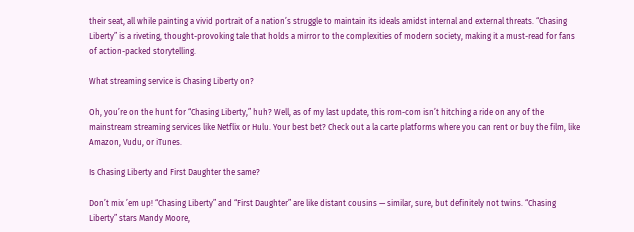their seat, all while painting a vivid portrait of a nation’s struggle to maintain its ideals amidst internal and external threats. “Chasing Liberty” is a riveting, thought-provoking tale that holds a mirror to the complexities of modern society, making it a must-read for fans of action-packed storytelling.

What streaming service is Chasing Liberty on?

Oh, you’re on the hunt for “Chasing Liberty,” huh? Well, as of my last update, this rom-com isn’t hitching a ride on any of the mainstream streaming services like Netflix or Hulu. Your best bet? Check out a la carte platforms where you can rent or buy the film, like Amazon, Vudu, or iTunes.

Is Chasing Liberty and First Daughter the same?

Don’t mix ’em up! “Chasing Liberty” and “First Daughter” are like distant cousins — similar, sure, but definitely not twins. “Chasing Liberty” stars Mandy Moore,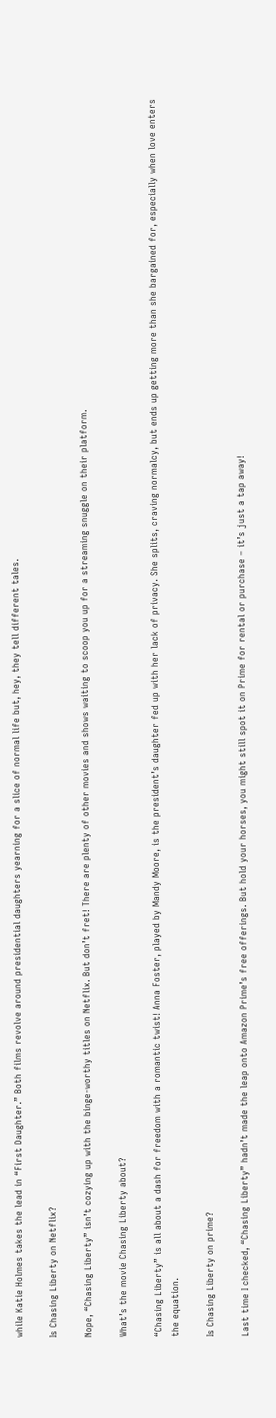while Katie Holmes takes the lead in “First Daughter.” Both films revolve around presidential daughters yearning for a slice of normal life but, hey, they tell different tales.

Is Chasing Liberty on Netflix?

Nope, “Chasing Liberty” isn’t cozying up with the binge-worthy titles on Netflix. But don’t fret! There are plenty of other movies and shows waiting to scoop you up for a streaming snuggle on their platform.

What’s the movie Chasing Liberty about?

“Chasing Liberty” is all about a dash for freedom with a romantic twist! Anna Foster, played by Mandy Moore, is the president’s daughter fed up with her lack of privacy. She splits, craving normalcy, but ends up getting more than she bargained for, especially when love enters the equation.

Is Chasing Liberty on prime?

Last time I checked, “Chasing Liberty” hadn’t made the leap onto Amazon Prime’s free offerings. But hold your horses, you might still spot it on Prime for rental or purchase – it’s just a tap away!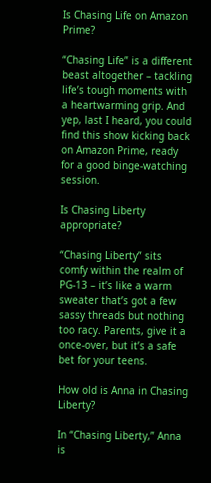Is Chasing Life on Amazon Prime?

“Chasing Life” is a different beast altogether – tackling life’s tough moments with a heartwarming grip. And yep, last I heard, you could find this show kicking back on Amazon Prime, ready for a good binge-watching session.

Is Chasing Liberty appropriate?

“Chasing Liberty” sits comfy within the realm of PG-13 – it’s like a warm sweater that’s got a few sassy threads but nothing too racy. Parents, give it a once-over, but it’s a safe bet for your teens.

How old is Anna in Chasing Liberty?

In “Chasing Liberty,” Anna is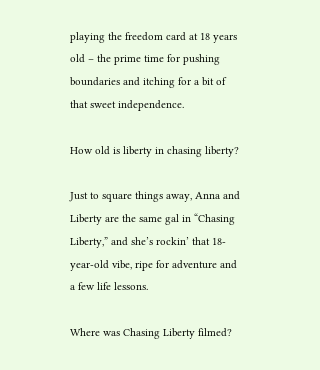playing the freedom card at 18 years old – the prime time for pushing boundaries and itching for a bit of that sweet independence.

How old is liberty in chasing liberty?

Just to square things away, Anna and Liberty are the same gal in “Chasing Liberty,” and she’s rockin’ that 18-year-old vibe, ripe for adventure and a few life lessons.

Where was Chasing Liberty filmed?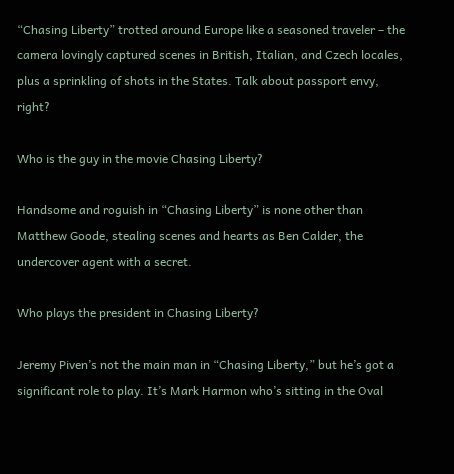“Chasing Liberty” trotted around Europe like a seasoned traveler – the camera lovingly captured scenes in British, Italian, and Czech locales, plus a sprinkling of shots in the States. Talk about passport envy, right?

Who is the guy in the movie Chasing Liberty?

Handsome and roguish in “Chasing Liberty” is none other than Matthew Goode, stealing scenes and hearts as Ben Calder, the undercover agent with a secret.

Who plays the president in Chasing Liberty?

Jeremy Piven’s not the main man in “Chasing Liberty,” but he’s got a significant role to play. It’s Mark Harmon who’s sitting in the Oval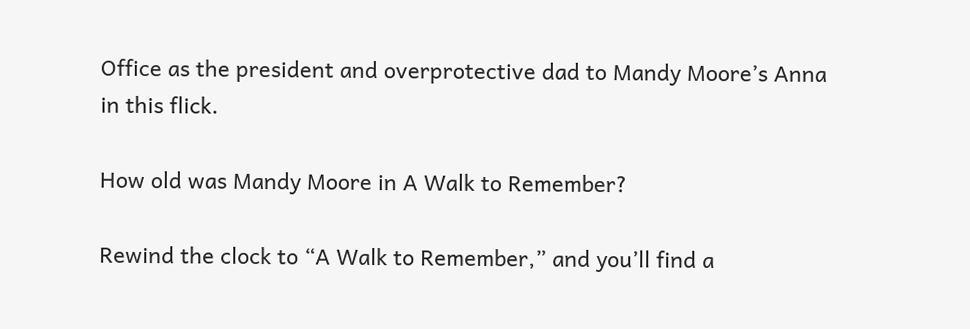Office as the president and overprotective dad to Mandy Moore’s Anna in this flick.

How old was Mandy Moore in A Walk to Remember?

Rewind the clock to “A Walk to Remember,” and you’ll find a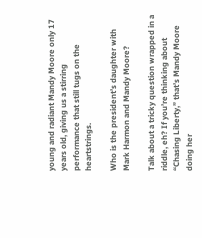young and radiant Mandy Moore only 17 years old, giving us a stirring performance that still tugs on the heartstrings.

Who is the president’s daughter with Mark Harmon and Mandy Moore?

Talk about a tricky question wrapped in a riddle, eh? If you’re thinking about “Chasing Liberty,” that’s Mandy Moore doing her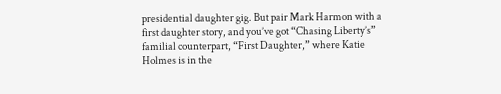presidential daughter gig. But pair Mark Harmon with a first daughter story, and you’ve got “Chasing Liberty’s” familial counterpart, “First Daughter,” where Katie Holmes is in the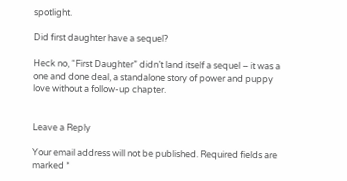spotlight.

Did first daughter have a sequel?

Heck no, “First Daughter” didn’t land itself a sequel – it was a one and done deal, a standalone story of power and puppy love without a follow-up chapter.


Leave a Reply

Your email address will not be published. Required fields are marked *